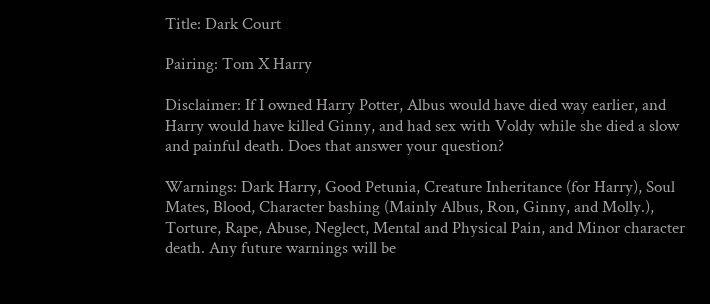Title: Dark Court

Pairing: Tom X Harry

Disclaimer: If I owned Harry Potter, Albus would have died way earlier, and Harry would have killed Ginny, and had sex with Voldy while she died a slow and painful death. Does that answer your question?

Warnings: Dark Harry, Good Petunia, Creature Inheritance (for Harry), Soul Mates, Blood, Character bashing (Mainly Albus, Ron, Ginny, and Molly.), Torture, Rape, Abuse, Neglect, Mental and Physical Pain, and Minor character death. Any future warnings will be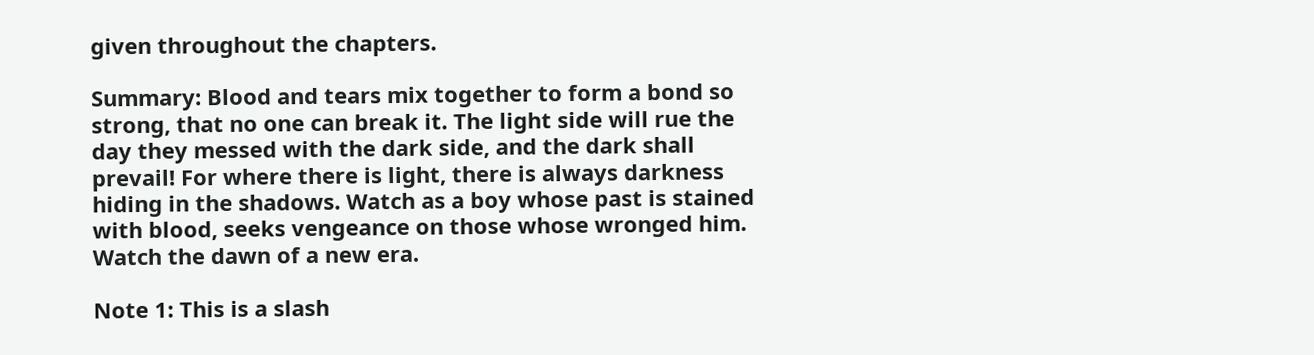given throughout the chapters.

Summary: Blood and tears mix together to form a bond so strong, that no one can break it. The light side will rue the day they messed with the dark side, and the dark shall prevail! For where there is light, there is always darkness hiding in the shadows. Watch as a boy whose past is stained with blood, seeks vengeance on those whose wronged him. Watch the dawn of a new era.

Note 1: This is a slash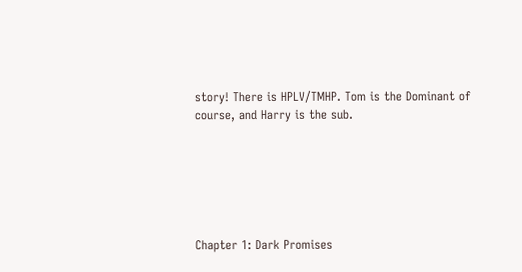story! There is HPLV/TMHP. Tom is the Dominant of course, and Harry is the sub.






Chapter 1: Dark Promises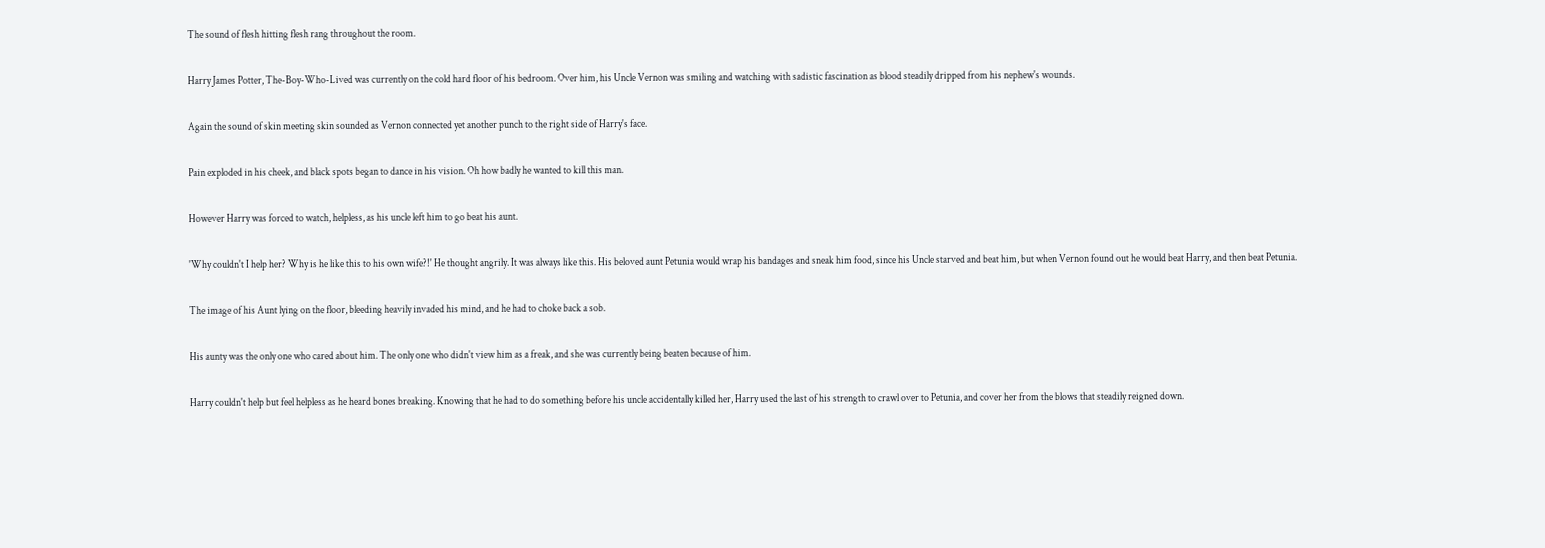The sound of flesh hitting flesh rang throughout the room.

Harry James Potter, The-Boy-Who-Lived was currently on the cold hard floor of his bedroom. Over him, his Uncle Vernon was smiling and watching with sadistic fascination as blood steadily dripped from his nephew's wounds.

Again the sound of skin meeting skin sounded as Vernon connected yet another punch to the right side of Harry's face.

Pain exploded in his cheek, and black spots began to dance in his vision. Oh how badly he wanted to kill this man.

However Harry was forced to watch, helpless, as his uncle left him to go beat his aunt.

'Why couldn't I help her? Why is he like this to his own wife?!' He thought angrily. It was always like this. His beloved aunt Petunia would wrap his bandages and sneak him food, since his Uncle starved and beat him, but when Vernon found out he would beat Harry, and then beat Petunia.

The image of his Aunt lying on the floor, bleeding heavily invaded his mind, and he had to choke back a sob.

His aunty was the only one who cared about him. The only one who didn't view him as a freak, and she was currently being beaten because of him.

Harry couldn't help but feel helpless as he heard bones breaking. Knowing that he had to do something before his uncle accidentally killed her, Harry used the last of his strength to crawl over to Petunia, and cover her from the blows that steadily reigned down.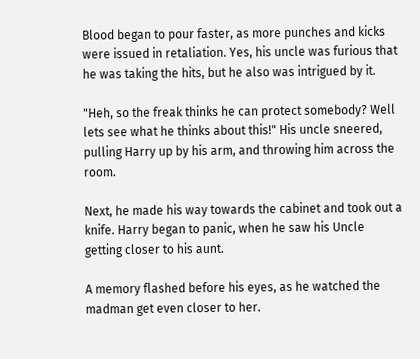Blood began to pour faster, as more punches and kicks were issued in retaliation. Yes, his uncle was furious that he was taking the hits, but he also was intrigued by it.

"Heh, so the freak thinks he can protect somebody? Well lets see what he thinks about this!" His uncle sneered, pulling Harry up by his arm, and throwing him across the room.

Next, he made his way towards the cabinet and took out a knife. Harry began to panic, when he saw his Uncle getting closer to his aunt.

A memory flashed before his eyes, as he watched the madman get even closer to her.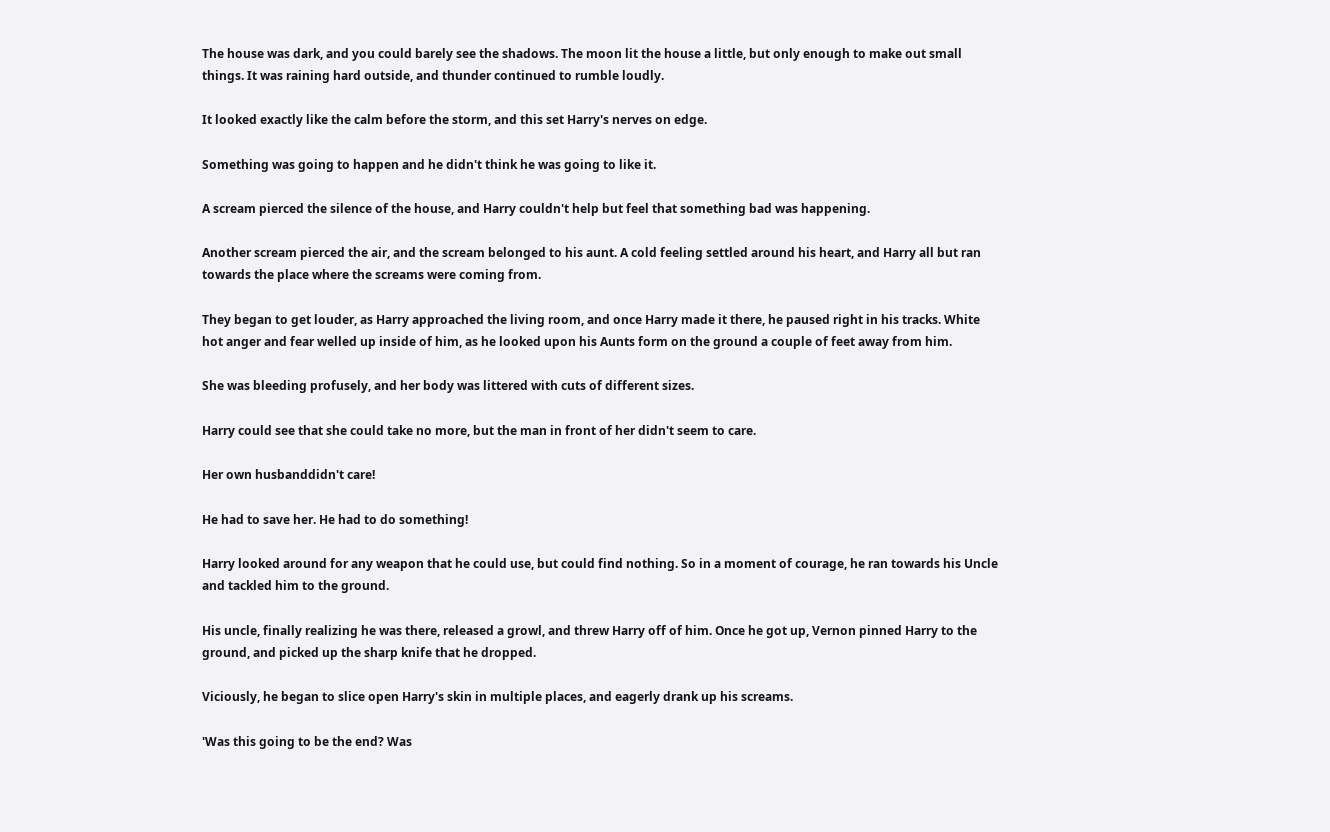The house was dark, and you could barely see the shadows. The moon lit the house a little, but only enough to make out small things. It was raining hard outside, and thunder continued to rumble loudly.

It looked exactly like the calm before the storm, and this set Harry's nerves on edge.

Something was going to happen and he didn't think he was going to like it.

A scream pierced the silence of the house, and Harry couldn't help but feel that something bad was happening.

Another scream pierced the air, and the scream belonged to his aunt. A cold feeling settled around his heart, and Harry all but ran towards the place where the screams were coming from.

They began to get louder, as Harry approached the living room, and once Harry made it there, he paused right in his tracks. White hot anger and fear welled up inside of him, as he looked upon his Aunts form on the ground a couple of feet away from him.

She was bleeding profusely, and her body was littered with cuts of different sizes.

Harry could see that she could take no more, but the man in front of her didn't seem to care.

Her own husbanddidn't care!

He had to save her. He had to do something!

Harry looked around for any weapon that he could use, but could find nothing. So in a moment of courage, he ran towards his Uncle and tackled him to the ground.

His uncle, finally realizing he was there, released a growl, and threw Harry off of him. Once he got up, Vernon pinned Harry to the ground, and picked up the sharp knife that he dropped.

Viciously, he began to slice open Harry's skin in multiple places, and eagerly drank up his screams.

'Was this going to be the end? Was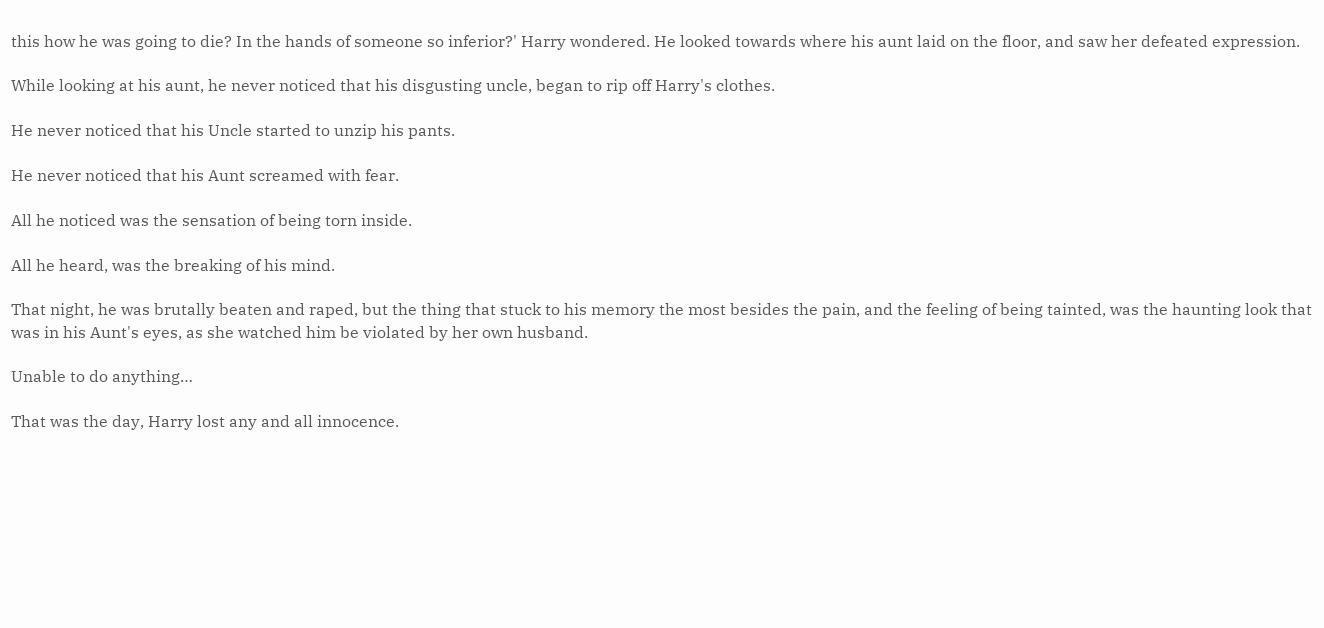this how he was going to die? In the hands of someone so inferior?' Harry wondered. He looked towards where his aunt laid on the floor, and saw her defeated expression.

While looking at his aunt, he never noticed that his disgusting uncle, began to rip off Harry's clothes.

He never noticed that his Uncle started to unzip his pants.

He never noticed that his Aunt screamed with fear.

All he noticed was the sensation of being torn inside.

All he heard, was the breaking of his mind.

That night, he was brutally beaten and raped, but the thing that stuck to his memory the most besides the pain, and the feeling of being tainted, was the haunting look that was in his Aunt's eyes, as she watched him be violated by her own husband.

Unable to do anything…

That was the day, Harry lost any and all innocence.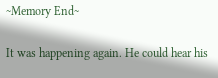~Memory End~

It was happening again. He could hear his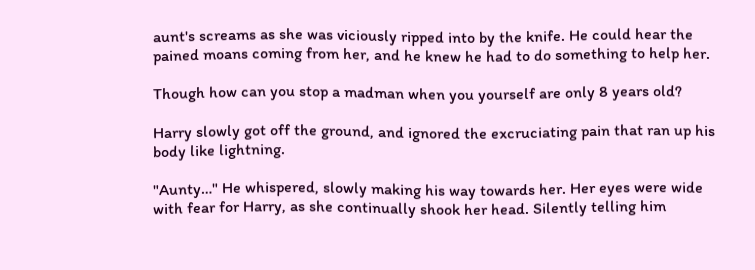aunt's screams as she was viciously ripped into by the knife. He could hear the pained moans coming from her, and he knew he had to do something to help her.

Though how can you stop a madman when you yourself are only 8 years old?

Harry slowly got off the ground, and ignored the excruciating pain that ran up his body like lightning.

"Aunty…" He whispered, slowly making his way towards her. Her eyes were wide with fear for Harry, as she continually shook her head. Silently telling him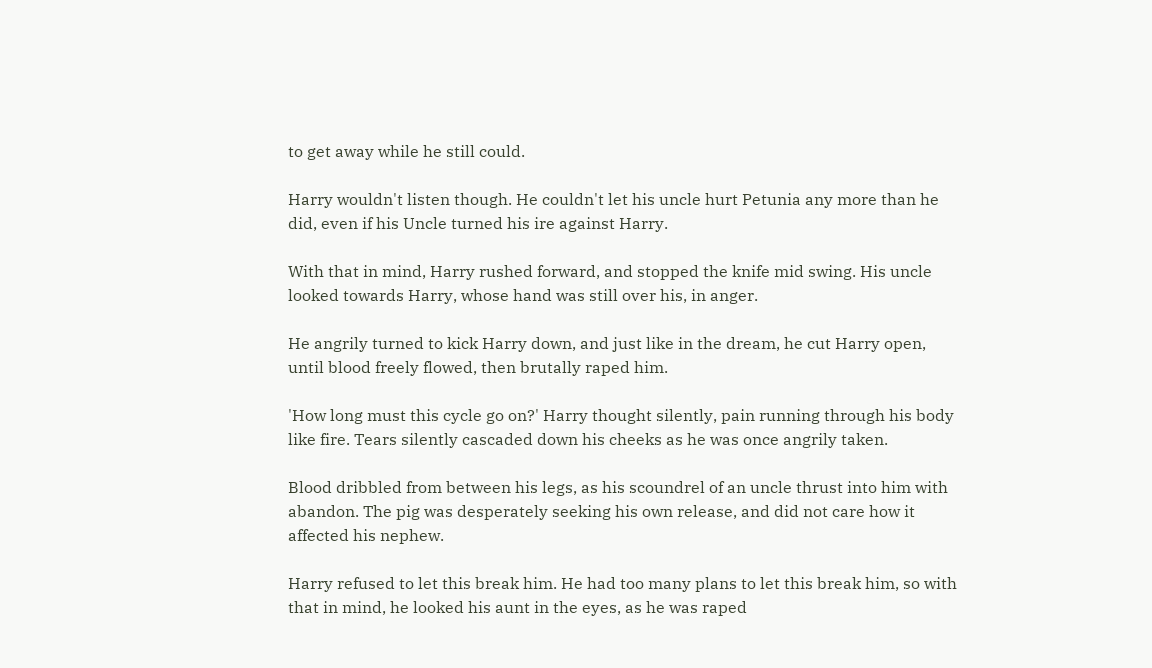to get away while he still could.

Harry wouldn't listen though. He couldn't let his uncle hurt Petunia any more than he did, even if his Uncle turned his ire against Harry.

With that in mind, Harry rushed forward, and stopped the knife mid swing. His uncle looked towards Harry, whose hand was still over his, in anger.

He angrily turned to kick Harry down, and just like in the dream, he cut Harry open, until blood freely flowed, then brutally raped him.

'How long must this cycle go on?' Harry thought silently, pain running through his body like fire. Tears silently cascaded down his cheeks as he was once angrily taken.

Blood dribbled from between his legs, as his scoundrel of an uncle thrust into him with abandon. The pig was desperately seeking his own release, and did not care how it affected his nephew.

Harry refused to let this break him. He had too many plans to let this break him, so with that in mind, he looked his aunt in the eyes, as he was raped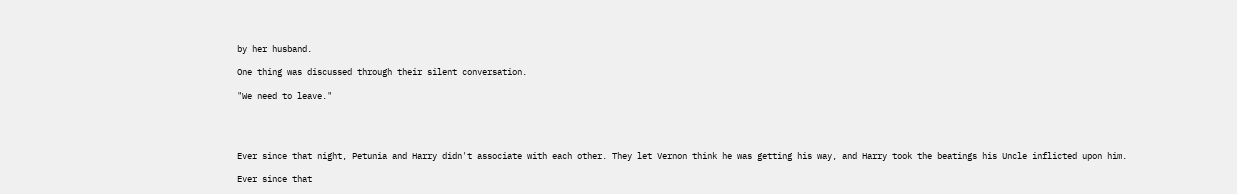by her husband.

One thing was discussed through their silent conversation.

"We need to leave."




Ever since that night, Petunia and Harry didn't associate with each other. They let Vernon think he was getting his way, and Harry took the beatings his Uncle inflicted upon him.

Ever since that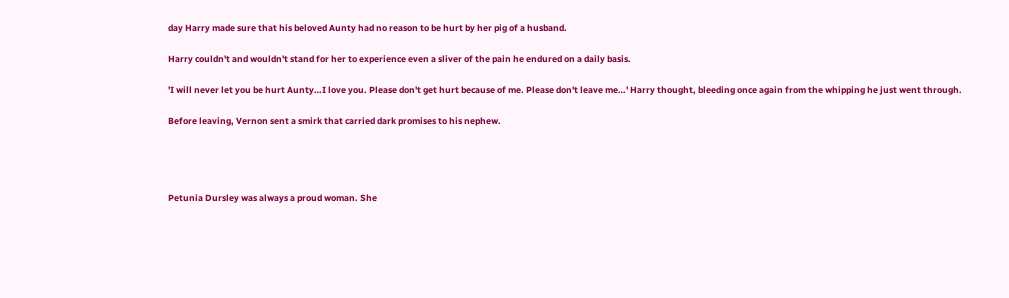day Harry made sure that his beloved Aunty had no reason to be hurt by her pig of a husband.

Harry couldn't and wouldn't stand for her to experience even a sliver of the pain he endured on a daily basis.

'I will never let you be hurt Aunty…I love you. Please don't get hurt because of me. Please don't leave me…' Harry thought, bleeding once again from the whipping he just went through.

Before leaving, Vernon sent a smirk that carried dark promises to his nephew.




Petunia Dursley was always a proud woman. She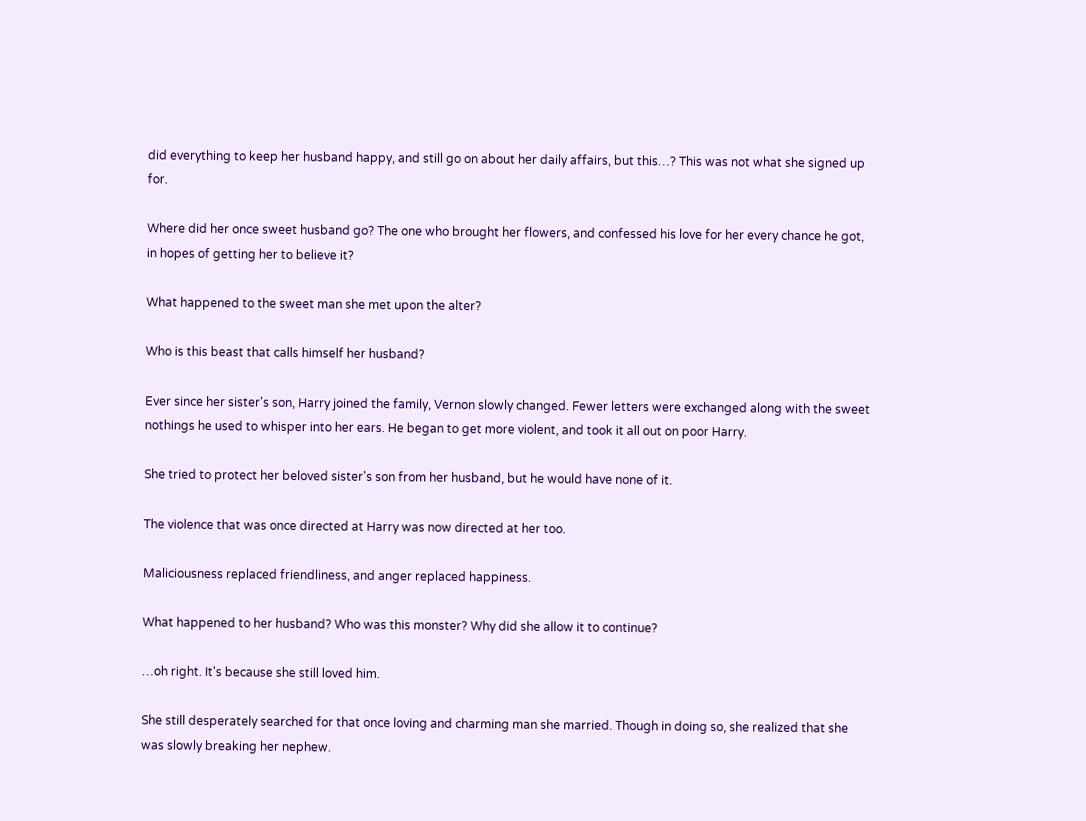did everything to keep her husband happy, and still go on about her daily affairs, but this…? This was not what she signed up for.

Where did her once sweet husband go? The one who brought her flowers, and confessed his love for her every chance he got, in hopes of getting her to believe it?

What happened to the sweet man she met upon the alter?

Who is this beast that calls himself her husband?

Ever since her sister's son, Harry joined the family, Vernon slowly changed. Fewer letters were exchanged along with the sweet nothings he used to whisper into her ears. He began to get more violent, and took it all out on poor Harry.

She tried to protect her beloved sister's son from her husband, but he would have none of it.

The violence that was once directed at Harry was now directed at her too.

Maliciousness replaced friendliness, and anger replaced happiness.

What happened to her husband? Who was this monster? Why did she allow it to continue?

…oh right. It's because she still loved him.

She still desperately searched for that once loving and charming man she married. Though in doing so, she realized that she was slowly breaking her nephew.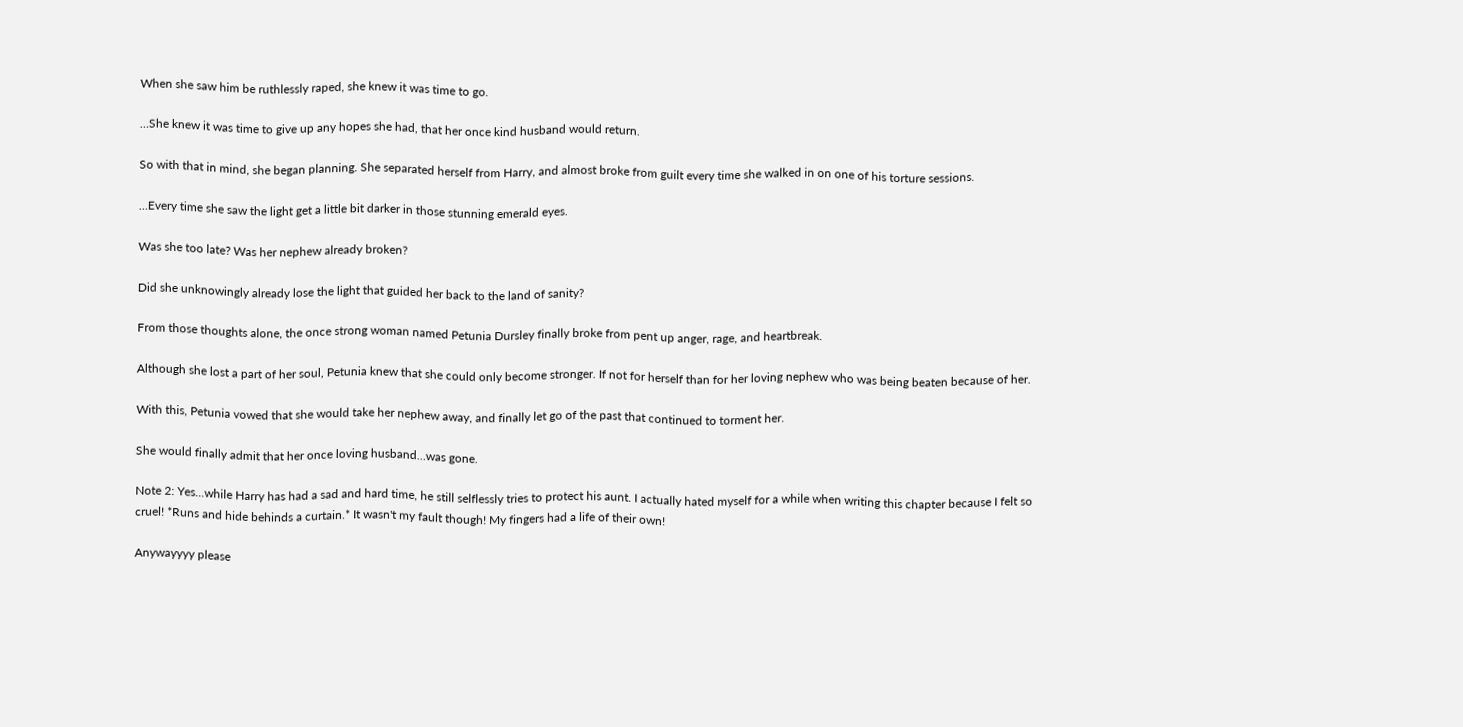When she saw him be ruthlessly raped, she knew it was time to go.

…She knew it was time to give up any hopes she had, that her once kind husband would return.

So with that in mind, she began planning. She separated herself from Harry, and almost broke from guilt every time she walked in on one of his torture sessions.

…Every time she saw the light get a little bit darker in those stunning emerald eyes.

Was she too late? Was her nephew already broken?

Did she unknowingly already lose the light that guided her back to the land of sanity?

From those thoughts alone, the once strong woman named Petunia Dursley finally broke from pent up anger, rage, and heartbreak.

Although she lost a part of her soul, Petunia knew that she could only become stronger. If not for herself than for her loving nephew who was being beaten because of her.

With this, Petunia vowed that she would take her nephew away, and finally let go of the past that continued to torment her.

She would finally admit that her once loving husband…was gone.

Note 2: Yes...while Harry has had a sad and hard time, he still selflessly tries to protect his aunt. I actually hated myself for a while when writing this chapter because I felt so cruel! *Runs and hide behinds a curtain.* It wasn't my fault though! My fingers had a life of their own!

Anywayyyy please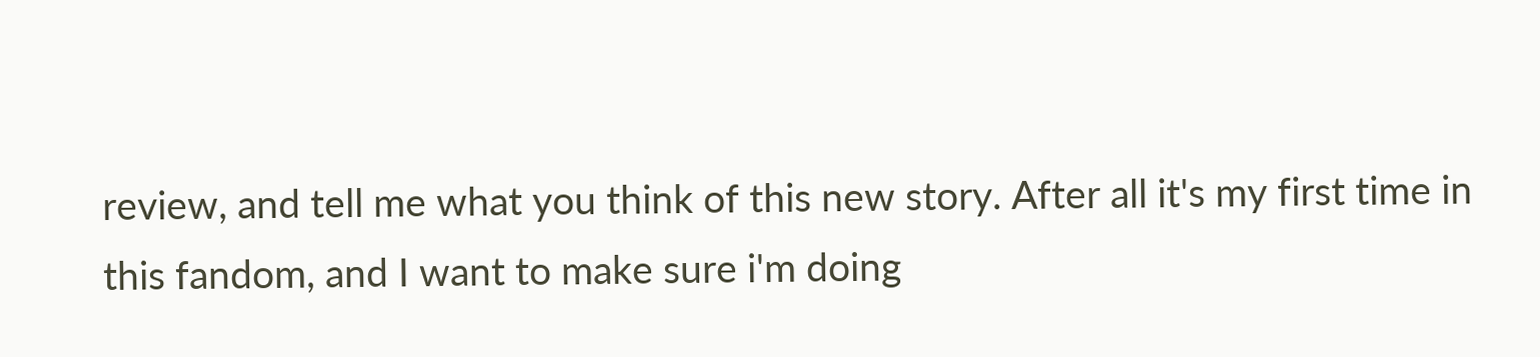review, and tell me what you think of this new story. After all it's my first time in this fandom, and I want to make sure i'm doing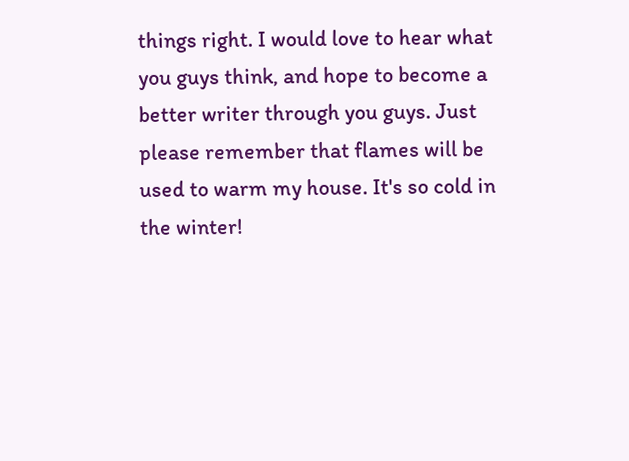things right. I would love to hear what you guys think, and hope to become a better writer through you guys. Just please remember that flames will be used to warm my house. It's so cold in the winter!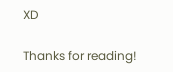XD

Thanks for reading!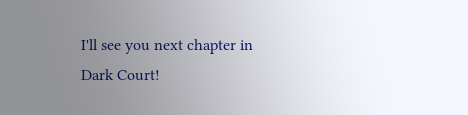I'll see you next chapter in Dark Court!